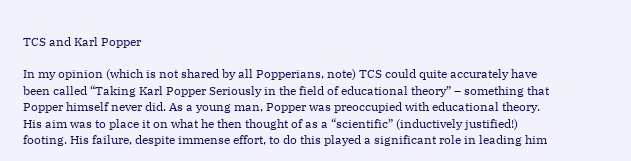TCS and Karl Popper

In my opinion (which is not shared by all Popperians, note) TCS could quite accurately have been called “Taking Karl Popper Seriously in the field of educational theory” – something that Popper himself never did. As a young man, Popper was preoccupied with educational theory. His aim was to place it on what he then thought of as a “scientific” (inductively justified!) footing. His failure, despite immense effort, to do this played a significant role in leading him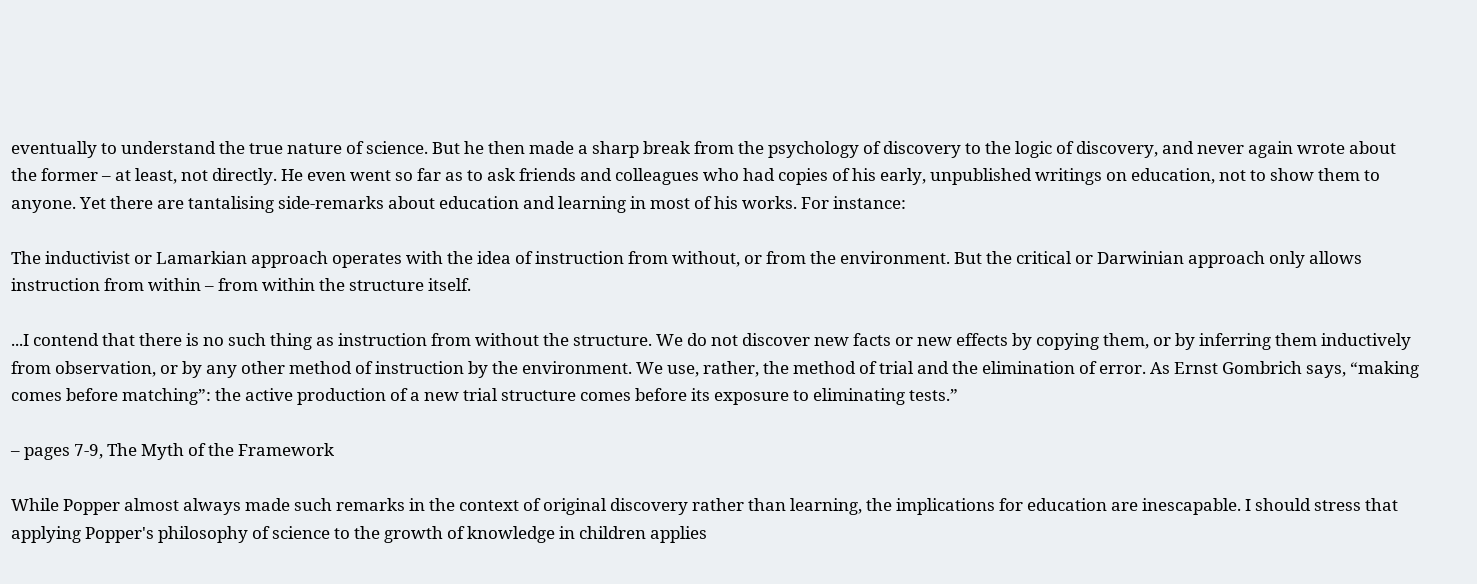eventually to understand the true nature of science. But he then made a sharp break from the psychology of discovery to the logic of discovery, and never again wrote about the former – at least, not directly. He even went so far as to ask friends and colleagues who had copies of his early, unpublished writings on education, not to show them to anyone. Yet there are tantalising side-remarks about education and learning in most of his works. For instance:

The inductivist or Lamarkian approach operates with the idea of instruction from without, or from the environment. But the critical or Darwinian approach only allows instruction from within – from within the structure itself.

...I contend that there is no such thing as instruction from without the structure. We do not discover new facts or new effects by copying them, or by inferring them inductively from observation, or by any other method of instruction by the environment. We use, rather, the method of trial and the elimination of error. As Ernst Gombrich says, “making comes before matching”: the active production of a new trial structure comes before its exposure to eliminating tests.”

– pages 7-9, The Myth of the Framework

While Popper almost always made such remarks in the context of original discovery rather than learning, the implications for education are inescapable. I should stress that applying Popper's philosophy of science to the growth of knowledge in children applies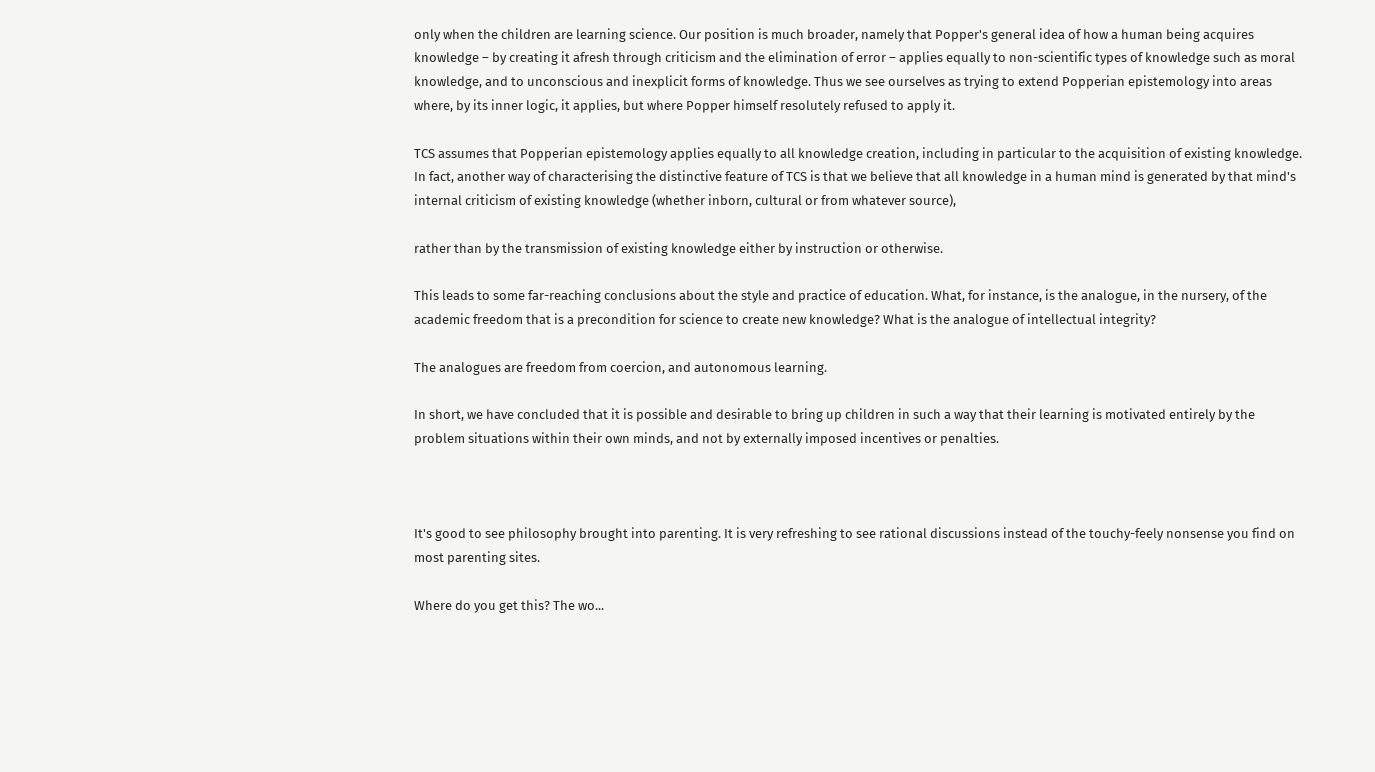only when the children are learning science. Our position is much broader, namely that Popper's general idea of how a human being acquires knowledge – by creating it afresh through criticism and the elimination of error – applies equally to non-scientific types of knowledge such as moral knowledge, and to unconscious and inexplicit forms of knowledge. Thus we see ourselves as trying to extend Popperian epistemology into areas where, by its inner logic, it applies, but where Popper himself resolutely refused to apply it.

TCS assumes that Popperian epistemology applies equally to all knowledge creation, including in particular to the acquisition of existing knowledge. In fact, another way of characterising the distinctive feature of TCS is that we believe that all knowledge in a human mind is generated by that mind's internal criticism of existing knowledge (whether inborn, cultural or from whatever source),

rather than by the transmission of existing knowledge either by instruction or otherwise.

This leads to some far-reaching conclusions about the style and practice of education. What, for instance, is the analogue, in the nursery, of the academic freedom that is a precondition for science to create new knowledge? What is the analogue of intellectual integrity?

The analogues are freedom from coercion, and autonomous learning.

In short, we have concluded that it is possible and desirable to bring up children in such a way that their learning is motivated entirely by the problem situations within their own minds, and not by externally imposed incentives or penalties.



It's good to see philosophy brought into parenting. It is very refreshing to see rational discussions instead of the touchy-feely nonsense you find on most parenting sites.

Where do you get this? The wo...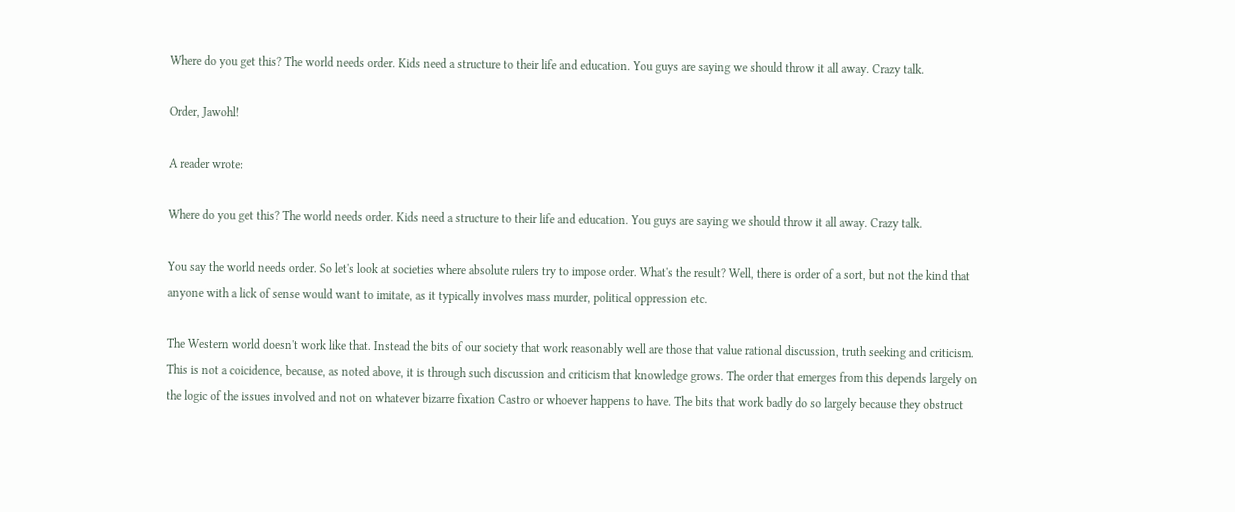Where do you get this? The world needs order. Kids need a structure to their life and education. You guys are saying we should throw it all away. Crazy talk.

Order, Jawohl!

A reader wrote:

Where do you get this? The world needs order. Kids need a structure to their life and education. You guys are saying we should throw it all away. Crazy talk.

You say the world needs order. So let's look at societies where absolute rulers try to impose order. What's the result? Well, there is order of a sort, but not the kind that anyone with a lick of sense would want to imitate, as it typically involves mass murder, political oppression etc.

The Western world doesn't work like that. Instead the bits of our society that work reasonably well are those that value rational discussion, truth seeking and criticism. This is not a coicidence, because, as noted above, it is through such discussion and criticism that knowledge grows. The order that emerges from this depends largely on the logic of the issues involved and not on whatever bizarre fixation Castro or whoever happens to have. The bits that work badly do so largely because they obstruct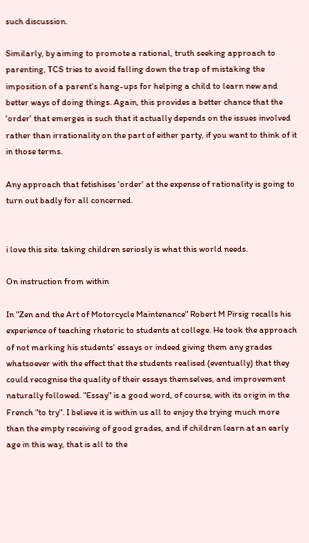such discussion.

Similarly, by aiming to promote a rational, truth seeking approach to parenting, TCS tries to avoid falling down the trap of mistaking the imposition of a parent's hang-ups for helping a child to learn new and better ways of doing things. Again, this provides a better chance that the 'order' that emerges is such that it actually depends on the issues involved rather than irrationality on the part of either party, if you want to think of it in those terms.

Any approach that fetishises 'order' at the expense of rationality is going to turn out badly for all concerned.


i love this site. taking children seriosly is what this world needs.

On instruction from within

In "Zen and the Art of Motorcycle Maintenance" Robert M Pirsig recalls his experience of teaching rhetoric to students at college. He took the approach of not marking his students' essays or indeed giving them any grades whatsoever with the effect that the students realised (eventually) that they could recognise the quality of their essays themselves, and improvement naturally followed. "Essay" is a good word, of course, with its origin in the French "to try". I believe it is within us all to enjoy the trying much more than the empty receiving of good grades, and if children learn at an early age in this way, that is all to the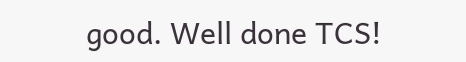good. Well done TCS!